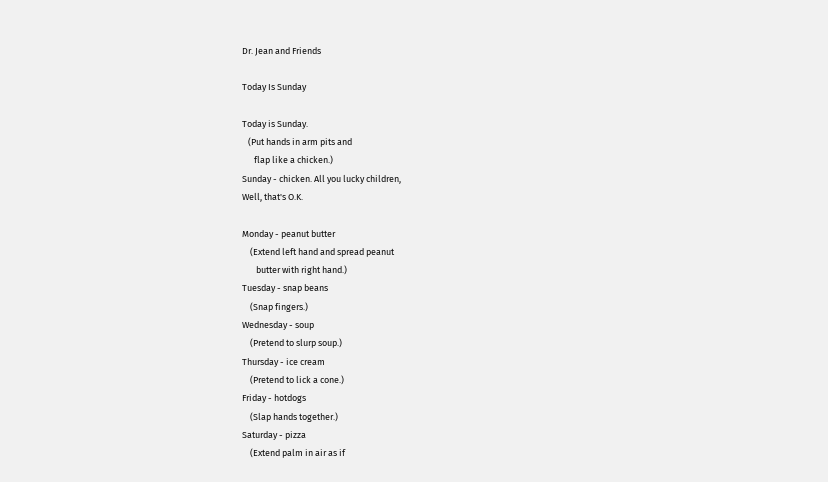Dr. Jean and Friends

Today Is Sunday

Today is Sunday.
   (Put hands in arm pits and
      flap like a chicken.)
Sunday - chicken. All you lucky children,
Well, that's O.K.

Monday - peanut butter
    (Extend left hand and spread peanut
       butter with right hand.)
Tuesday - snap beans
    (Snap fingers.)
Wednesday - soup
    (Pretend to slurp soup.)
Thursday - ice cream
    (Pretend to lick a cone.)
Friday - hotdogs
    (Slap hands together.)
Saturday - pizza
    (Extend palm in air as if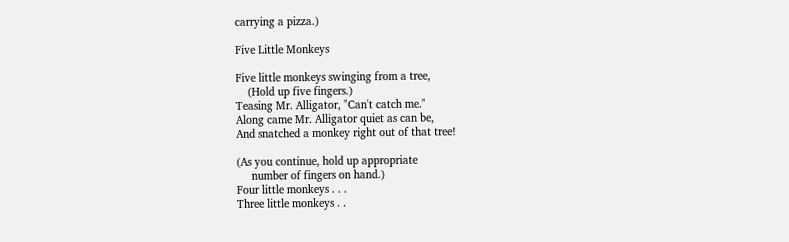carrying a pizza.)

Five Little Monkeys

Five little monkeys swinging from a tree,
    (Hold up five fingers.)
Teasing Mr. Alligator, "Can't catch me."
Along came Mr. Alligator quiet as can be,
And snatched a monkey right out of that tree!

(As you continue, hold up appropriate
     number of fingers on hand.)
Four little monkeys . . .
Three little monkeys . .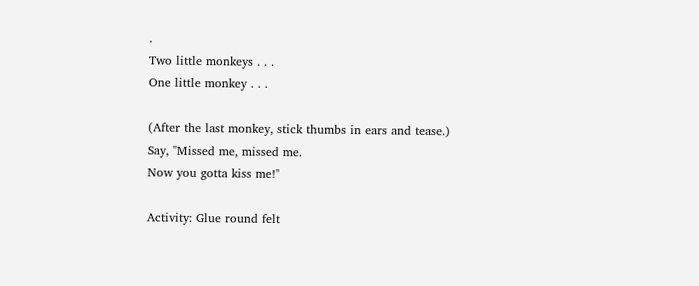.
Two little monkeys . . .
One little monkey . . .

(After the last monkey, stick thumbs in ears and tease.)
Say, "Missed me, missed me.
Now you gotta kiss me!"

Activity: Glue round felt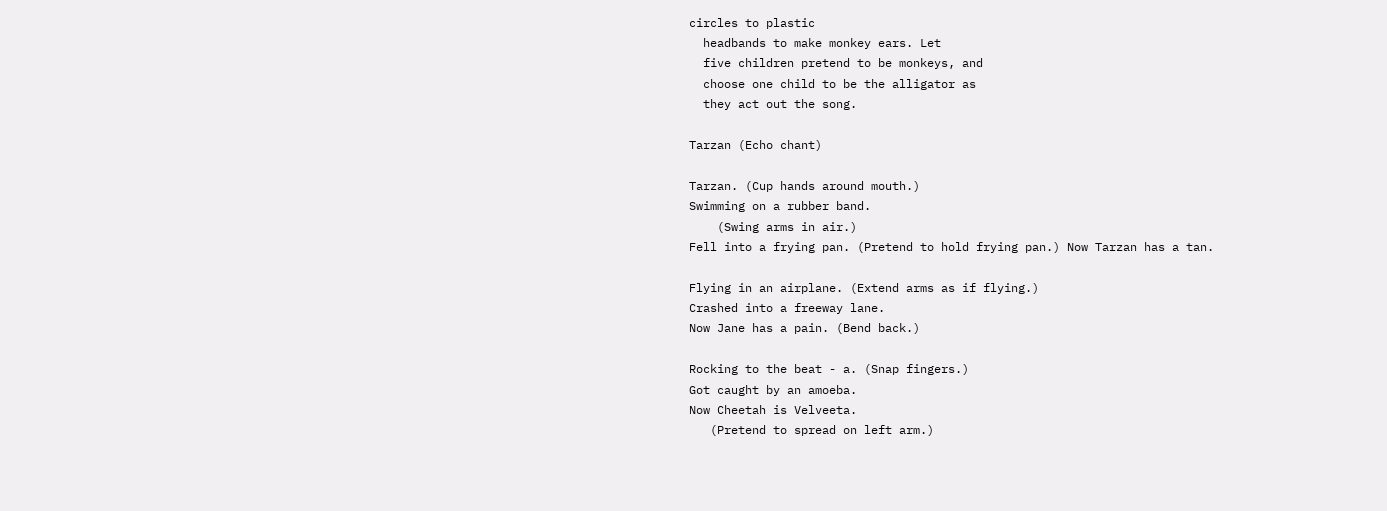circles to plastic
  headbands to make monkey ears. Let
  five children pretend to be monkeys, and
  choose one child to be the alligator as
  they act out the song.

Tarzan (Echo chant)

Tarzan. (Cup hands around mouth.)
Swimming on a rubber band.
    (Swing arms in air.)
Fell into a frying pan. (Pretend to hold frying pan.) Now Tarzan has a tan.

Flying in an airplane. (Extend arms as if flying.)
Crashed into a freeway lane.
Now Jane has a pain. (Bend back.)

Rocking to the beat - a. (Snap fingers.)
Got caught by an amoeba.
Now Cheetah is Velveeta.
   (Pretend to spread on left arm.)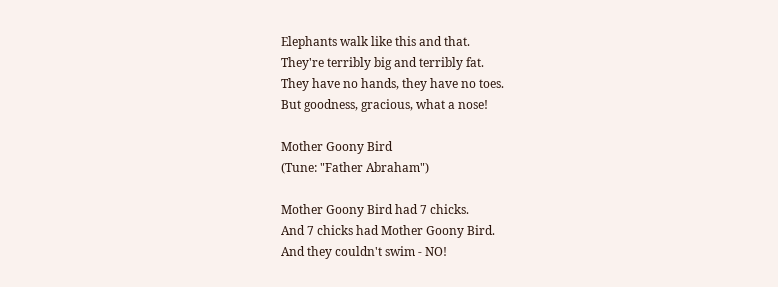Elephants walk like this and that.
They're terribly big and terribly fat.
They have no hands, they have no toes.
But goodness, gracious, what a nose!

Mother Goony Bird
(Tune: "Father Abraham")

Mother Goony Bird had 7 chicks.
And 7 chicks had Mother Goony Bird.
And they couldn't swim - NO!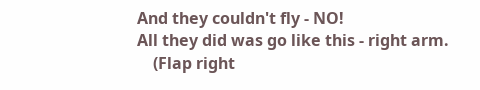And they couldn't fly - NO!
All they did was go like this - right arm.
    (Flap right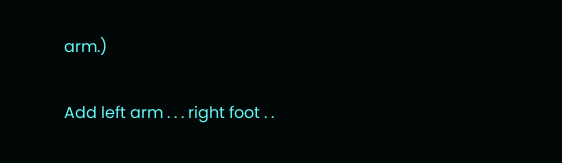arm.)

Add left arm . . . right foot . .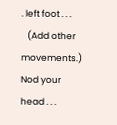. left foot . . .
   (Add other movements.)
Nod your head . . .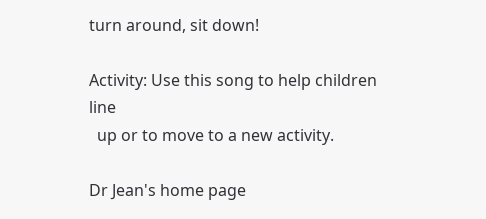turn around, sit down!

Activity: Use this song to help children line
  up or to move to a new activity.

Dr Jean's home page